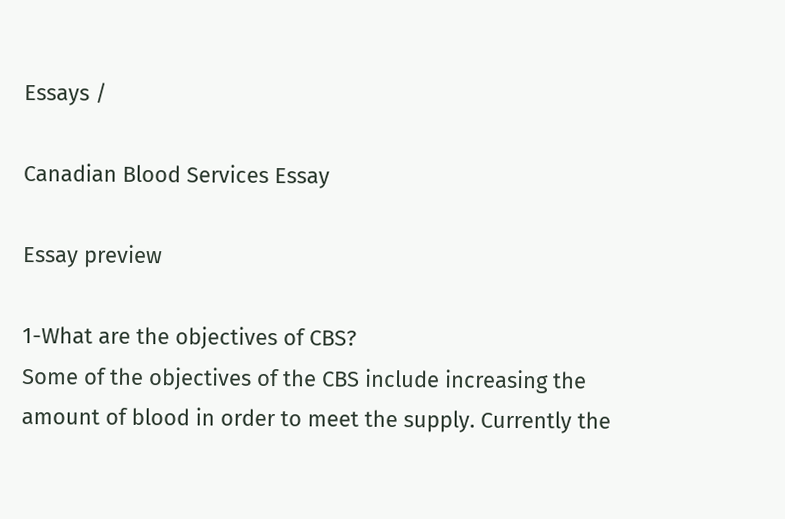Essays /

Canadian Blood Services Essay

Essay preview

1-What are the objectives of CBS?
Some of the objectives of the CBS include increasing the amount of blood in order to meet the supply. Currently the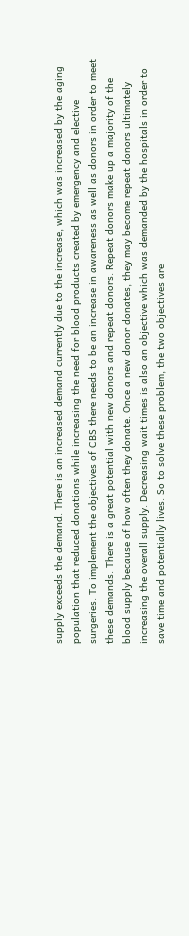supply exceeds the demand. There is an increased demand currently due to the increase, which was increased by the aging population that reduced donations while increasing the need for blood products created by emergency and elective surgeries. To implement the objectives of CBS there needs to be an increase in awareness as well as donors in order to meet these demands. There is a great potential with new donors and repeat donors. Repeat donors make up a majority of the blood supply because of how often they donate. Once a new donor donates, they may become repeat donors ultimately increasing the overall supply. Decreasing wait times is also an objective which was demanded by the hospitals in order to save time and potentially lives. So to solve these problem, the two objectives are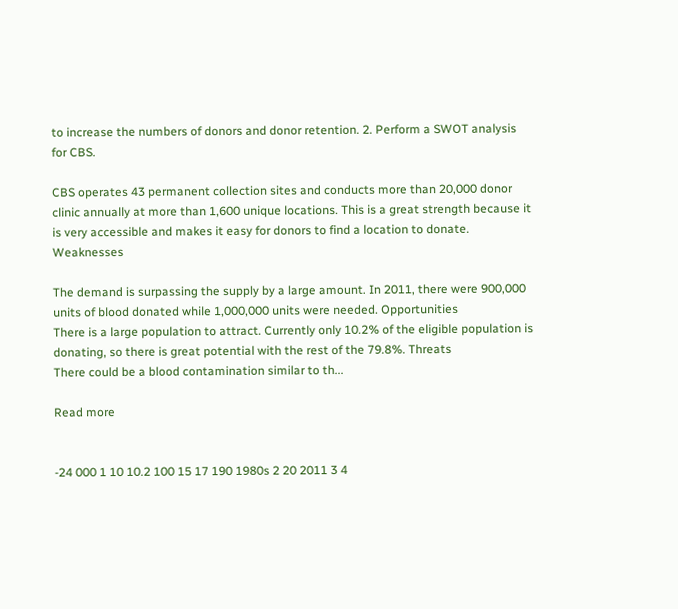to increase the numbers of donors and donor retention. 2. Perform a SWOT analysis for CBS.

CBS operates 43 permanent collection sites and conducts more than 20,000 donor clinic annually at more than 1,600 unique locations. This is a great strength because it is very accessible and makes it easy for donors to find a location to donate. Weaknesses

The demand is surpassing the supply by a large amount. In 2011, there were 900,000 units of blood donated while 1,000,000 units were needed. Opportunities
There is a large population to attract. Currently only 10.2% of the eligible population is donating, so there is great potential with the rest of the 79.8%. Threats
There could be a blood contamination similar to th...

Read more


-24 000 1 10 10.2 100 15 17 190 1980s 2 20 2011 3 4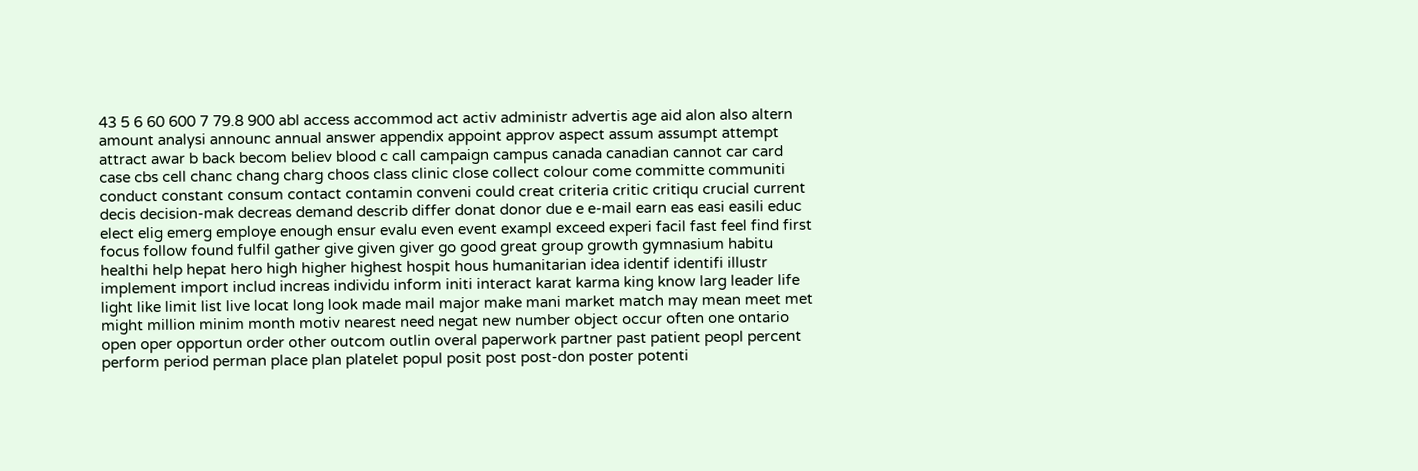43 5 6 60 600 7 79.8 900 abl access accommod act activ administr advertis age aid alon also altern amount analysi announc annual answer appendix appoint approv aspect assum assumpt attempt attract awar b back becom believ blood c call campaign campus canada canadian cannot car card case cbs cell chanc chang charg choos class clinic close collect colour come committe communiti conduct constant consum contact contamin conveni could creat criteria critic critiqu crucial current decis decision-mak decreas demand describ differ donat donor due e e-mail earn eas easi easili educ elect elig emerg employe enough ensur evalu even event exampl exceed experi facil fast feel find first focus follow found fulfil gather give given giver go good great group growth gymnasium habitu healthi help hepat hero high higher highest hospit hous humanitarian idea identif identifi illustr implement import includ increas individu inform initi interact karat karma king know larg leader life light like limit list live locat long look made mail major make mani market match may mean meet met might million minim month motiv nearest need negat new number object occur often one ontario open oper opportun order other outcom outlin overal paperwork partner past patient peopl percent perform period perman place plan platelet popul posit post post-don poster potenti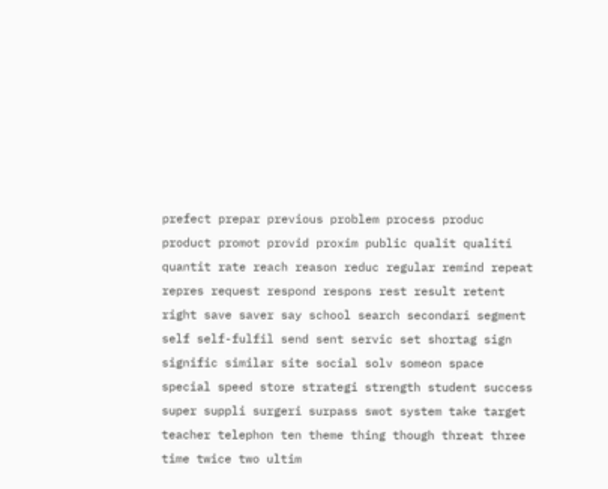prefect prepar previous problem process produc product promot provid proxim public qualit qualiti quantit rate reach reason reduc regular remind repeat repres request respond respons rest result retent right save saver say school search secondari segment self self-fulfil send sent servic set shortag sign signific similar site social solv someon space special speed store strategi strength student success super suppli surgeri surpass swot system take target teacher telephon ten theme thing though threat three time twice two ultim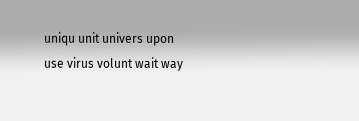uniqu unit univers upon use virus volunt wait way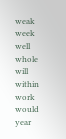weak week well whole will within work would year